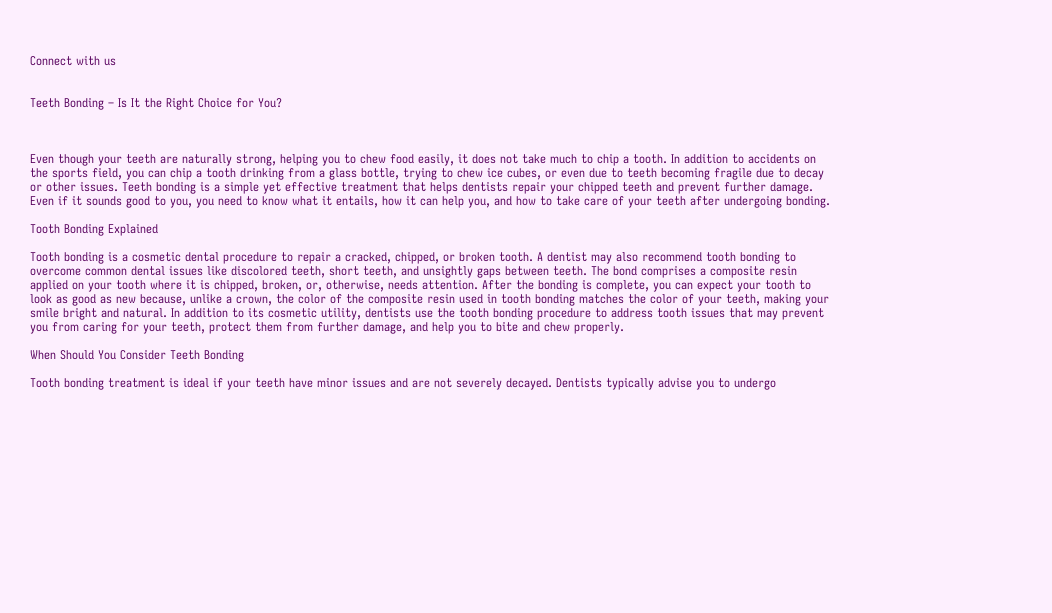Connect with us


Teeth Bonding – Is It the Right Choice for You?



Even though your teeth are naturally strong, helping you to chew food easily, it does not take much to chip a tooth. In addition to accidents on the sports field, you can chip a tooth drinking from a glass bottle, trying to chew ice cubes, or even due to teeth becoming fragile due to decay or other issues. Teeth bonding is a simple yet effective treatment that helps dentists repair your chipped teeth and prevent further damage. Even if it sounds good to you, you need to know what it entails, how it can help you, and how to take care of your teeth after undergoing bonding.

Tooth Bonding Explained

Tooth bonding is a cosmetic dental procedure to repair a cracked, chipped, or broken tooth. A dentist may also recommend tooth bonding to overcome common dental issues like discolored teeth, short teeth, and unsightly gaps between teeth. The bond comprises a composite resin applied on your tooth where it is chipped, broken, or, otherwise, needs attention. After the bonding is complete, you can expect your tooth to look as good as new because, unlike a crown, the color of the composite resin used in tooth bonding matches the color of your teeth, making your smile bright and natural. In addition to its cosmetic utility, dentists use the tooth bonding procedure to address tooth issues that may prevent you from caring for your teeth, protect them from further damage, and help you to bite and chew properly.

When Should You Consider Teeth Bonding

Tooth bonding treatment is ideal if your teeth have minor issues and are not severely decayed. Dentists typically advise you to undergo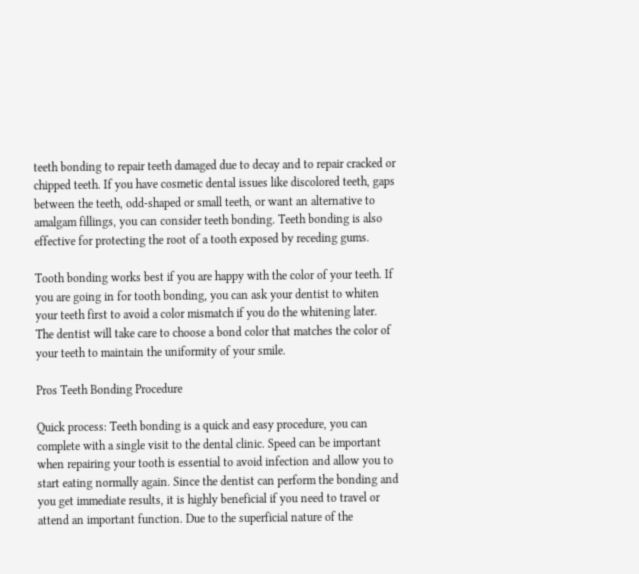teeth bonding to repair teeth damaged due to decay and to repair cracked or chipped teeth. If you have cosmetic dental issues like discolored teeth, gaps between the teeth, odd-shaped or small teeth, or want an alternative to amalgam fillings, you can consider teeth bonding. Teeth bonding is also effective for protecting the root of a tooth exposed by receding gums.

Tooth bonding works best if you are happy with the color of your teeth. If you are going in for tooth bonding, you can ask your dentist to whiten your teeth first to avoid a color mismatch if you do the whitening later. The dentist will take care to choose a bond color that matches the color of your teeth to maintain the uniformity of your smile.

Pros Teeth Bonding Procedure

Quick process: Teeth bonding is a quick and easy procedure, you can complete with a single visit to the dental clinic. Speed can be important when repairing your tooth is essential to avoid infection and allow you to start eating normally again. Since the dentist can perform the bonding and you get immediate results, it is highly beneficial if you need to travel or attend an important function. Due to the superficial nature of the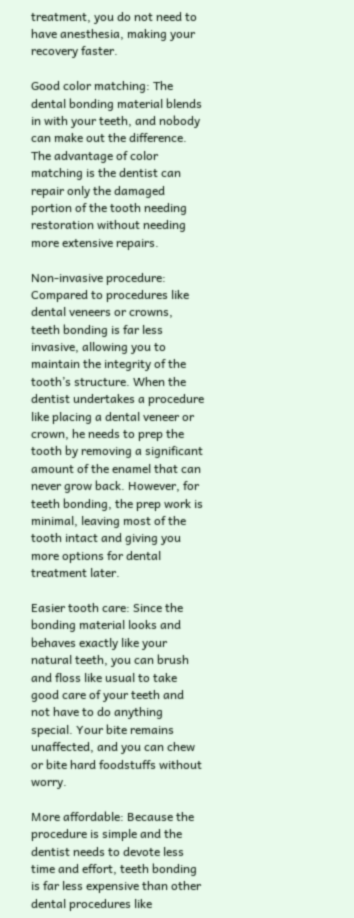treatment, you do not need to have anesthesia, making your recovery faster.

Good color matching: The dental bonding material blends in with your teeth, and nobody can make out the difference. The advantage of color matching is the dentist can repair only the damaged portion of the tooth needing restoration without needing more extensive repairs.

Non-invasive procedure: Compared to procedures like dental veneers or crowns, teeth bonding is far less invasive, allowing you to maintain the integrity of the tooth’s structure. When the dentist undertakes a procedure like placing a dental veneer or crown, he needs to prep the tooth by removing a significant amount of the enamel that can never grow back. However, for teeth bonding, the prep work is minimal, leaving most of the tooth intact and giving you more options for dental treatment later.

Easier tooth care: Since the bonding material looks and behaves exactly like your natural teeth, you can brush and floss like usual to take good care of your teeth and not have to do anything special. Your bite remains unaffected, and you can chew or bite hard foodstuffs without worry.

More affordable: Because the procedure is simple and the dentist needs to devote less time and effort, teeth bonding is far less expensive than other dental procedures like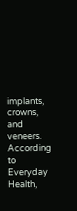implants, crowns, and veneers. According to Everyday Health,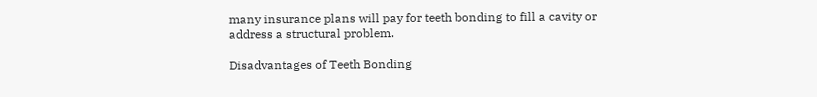many insurance plans will pay for teeth bonding to fill a cavity or address a structural problem.

Disadvantages of Teeth Bonding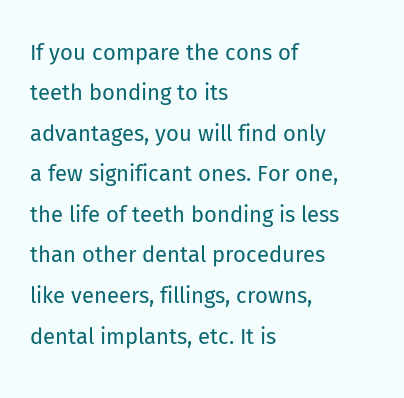If you compare the cons of teeth bonding to its advantages, you will find only a few significant ones. For one, the life of teeth bonding is less than other dental procedures like veneers, fillings, crowns, dental implants, etc. It is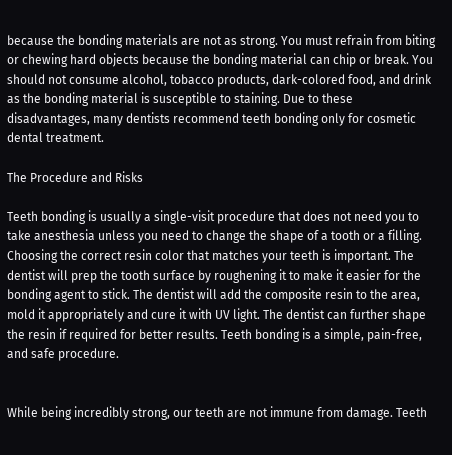because the bonding materials are not as strong. You must refrain from biting or chewing hard objects because the bonding material can chip or break. You should not consume alcohol, tobacco products, dark-colored food, and drink as the bonding material is susceptible to staining. Due to these disadvantages, many dentists recommend teeth bonding only for cosmetic dental treatment.

The Procedure and Risks

Teeth bonding is usually a single-visit procedure that does not need you to take anesthesia unless you need to change the shape of a tooth or a filling. Choosing the correct resin color that matches your teeth is important. The dentist will prep the tooth surface by roughening it to make it easier for the bonding agent to stick. The dentist will add the composite resin to the area, mold it appropriately and cure it with UV light. The dentist can further shape the resin if required for better results. Teeth bonding is a simple, pain-free, and safe procedure.


While being incredibly strong, our teeth are not immune from damage. Teeth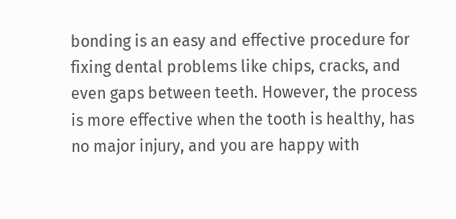bonding is an easy and effective procedure for fixing dental problems like chips, cracks, and even gaps between teeth. However, the process is more effective when the tooth is healthy, has no major injury, and you are happy with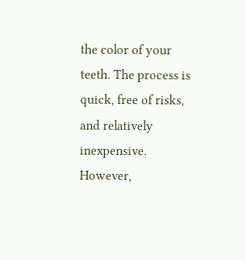the color of your teeth. The process is quick, free of risks, and relatively inexpensive. However,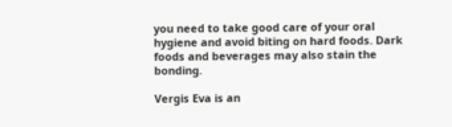you need to take good care of your oral hygiene and avoid biting on hard foods. Dark foods and beverages may also stain the bonding.

Vergis Eva is an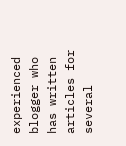experienced blogger who has written articles for several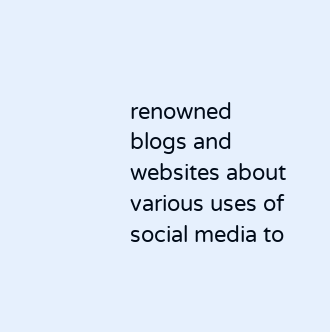renowned blogs and websites about various uses of social media to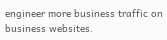engineer more business traffic on business websites.